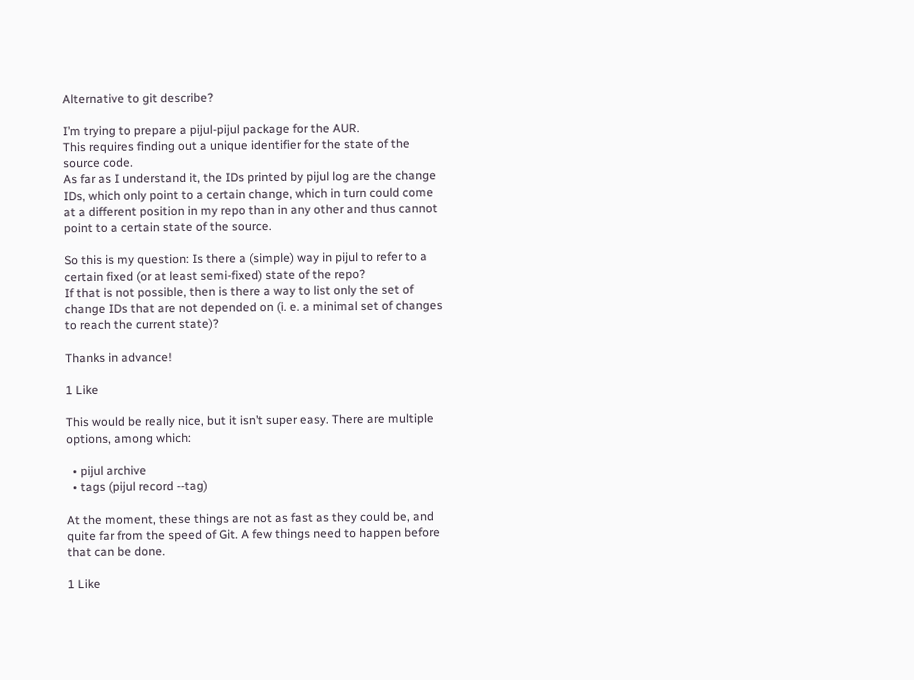Alternative to git describe?

I’m trying to prepare a pijul-pijul package for the AUR.
This requires finding out a unique identifier for the state of the source code.
As far as I understand it, the IDs printed by pijul log are the change IDs, which only point to a certain change, which in turn could come at a different position in my repo than in any other and thus cannot point to a certain state of the source.

So this is my question: Is there a (simple) way in pijul to refer to a certain fixed (or at least semi-fixed) state of the repo?
If that is not possible, then is there a way to list only the set of change IDs that are not depended on (i. e. a minimal set of changes to reach the current state)?

Thanks in advance!

1 Like

This would be really nice, but it isn’t super easy. There are multiple options, among which:

  • pijul archive
  • tags (pijul record --tag)

At the moment, these things are not as fast as they could be, and quite far from the speed of Git. A few things need to happen before that can be done.

1 Like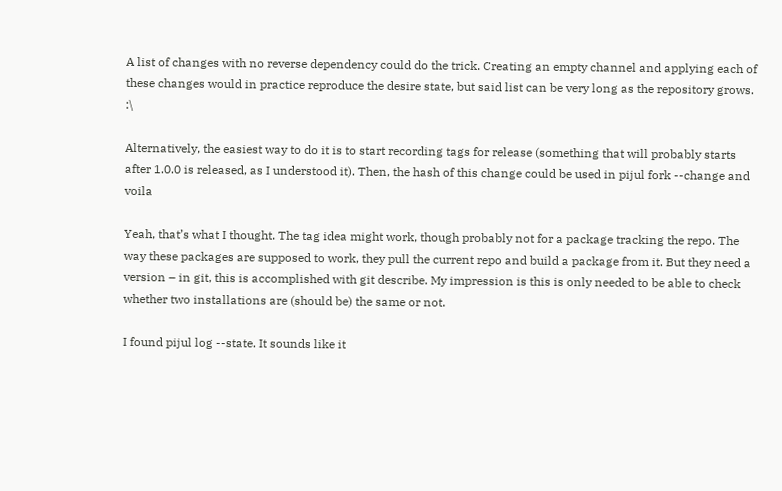A list of changes with no reverse dependency could do the trick. Creating an empty channel and applying each of these changes would in practice reproduce the desire state, but said list can be very long as the repository grows. :\

Alternatively, the easiest way to do it is to start recording tags for release (something that will probably starts after 1.0.0 is released, as I understood it). Then, the hash of this change could be used in pijul fork --change and voila

Yeah, that’s what I thought. The tag idea might work, though probably not for a package tracking the repo. The way these packages are supposed to work, they pull the current repo and build a package from it. But they need a version – in git, this is accomplished with git describe. My impression is this is only needed to be able to check whether two installations are (should be) the same or not.

I found pijul log --state. It sounds like it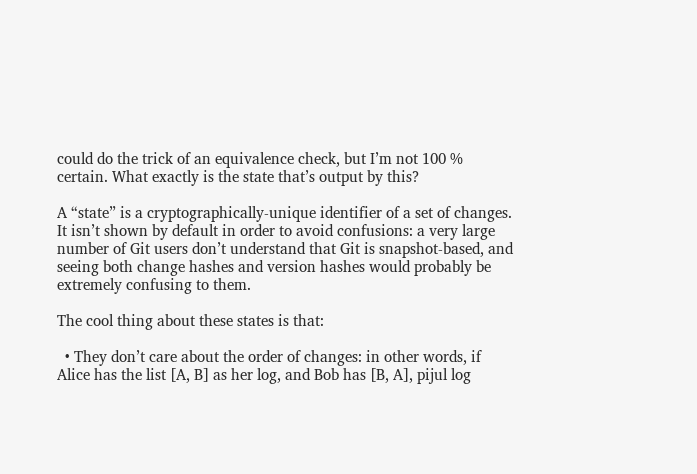could do the trick of an equivalence check, but I’m not 100 % certain. What exactly is the state that’s output by this?

A “state” is a cryptographically-unique identifier of a set of changes. It isn’t shown by default in order to avoid confusions: a very large number of Git users don’t understand that Git is snapshot-based, and seeing both change hashes and version hashes would probably be extremely confusing to them.

The cool thing about these states is that:

  • They don’t care about the order of changes: in other words, if Alice has the list [A, B] as her log, and Bob has [B, A], pijul log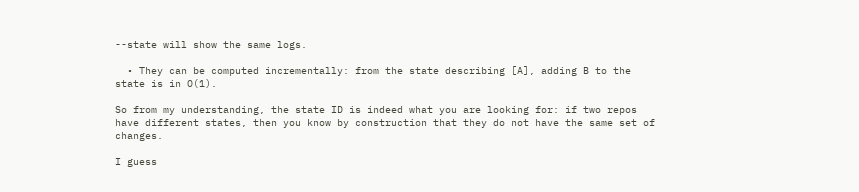--state will show the same logs.

  • They can be computed incrementally: from the state describing [A], adding B to the state is in O(1).

So from my understanding, the state ID is indeed what you are looking for: if two repos have different states, then you know by construction that they do not have the same set of changes.

I guess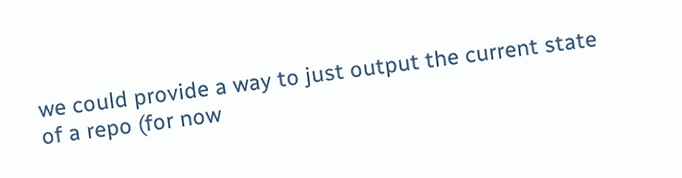we could provide a way to just output the current state of a repo (for now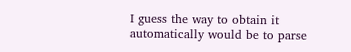I guess the way to obtain it automatically would be to parse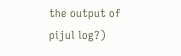the output of pijul log?)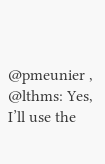@pmeunier , @lthms: Yes, I’ll use the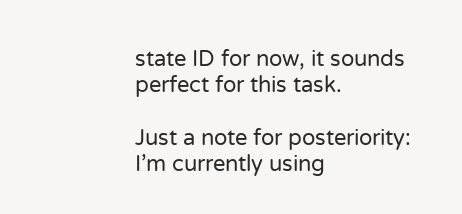state ID for now, it sounds perfect for this task.

Just a note for posteriority: I’m currently using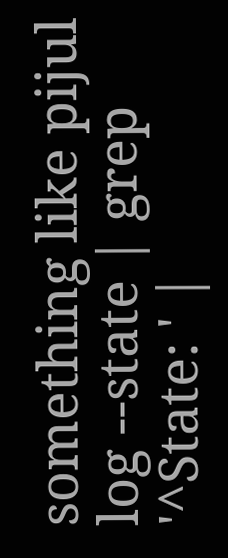something like pijul log --state | grep '^State: ' |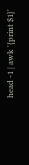head -1 | awk '{print $1}'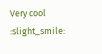Very cool :slight_smile: